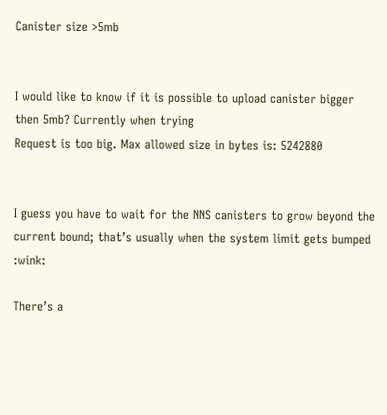Canister size >5mb


I would like to know if it is possible to upload canister bigger then 5mb? Currently when trying
Request is too big. Max allowed size in bytes is: 5242880


I guess you have to wait for the NNS canisters to grow beyond the current bound; that’s usually when the system limit gets bumped :wink:

There’s a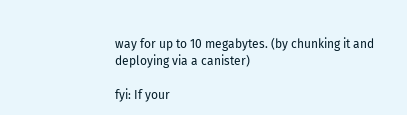way for up to 10 megabytes. (by chunking it and deploying via a canister)

fyi: If your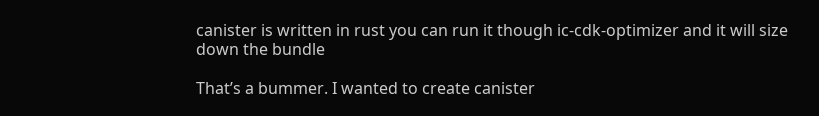canister is written in rust you can run it though ic-cdk-optimizer and it will size down the bundle

That’s a bummer. I wanted to create canister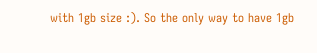with 1gb size :). So the only way to have 1gb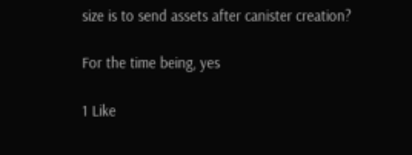size is to send assets after canister creation?

For the time being, yes

1 Like